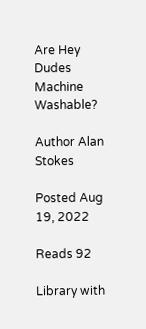Are Hey Dudes Machine Washable?

Author Alan Stokes

Posted Aug 19, 2022

Reads 92

Library with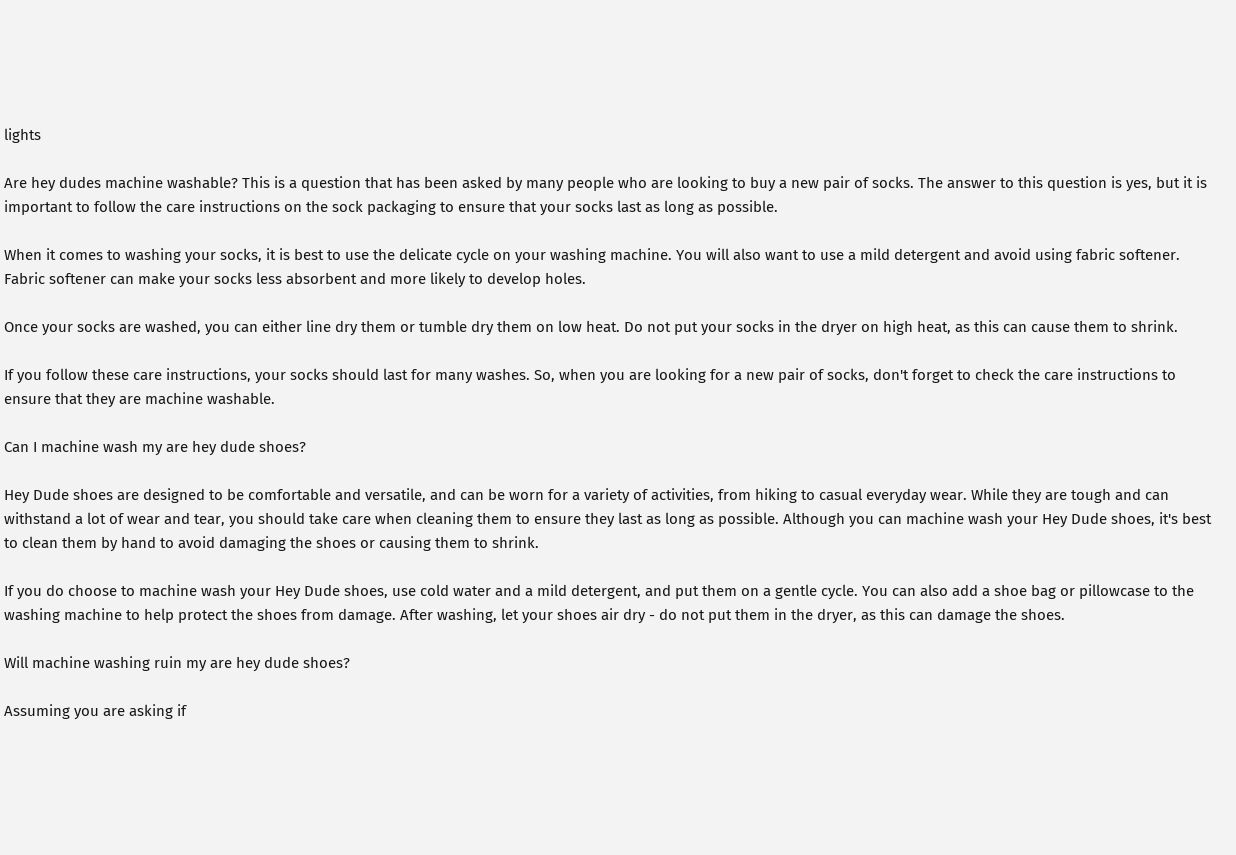lights

Are hey dudes machine washable? This is a question that has been asked by many people who are looking to buy a new pair of socks. The answer to this question is yes, but it is important to follow the care instructions on the sock packaging to ensure that your socks last as long as possible.

When it comes to washing your socks, it is best to use the delicate cycle on your washing machine. You will also want to use a mild detergent and avoid using fabric softener. Fabric softener can make your socks less absorbent and more likely to develop holes.

Once your socks are washed, you can either line dry them or tumble dry them on low heat. Do not put your socks in the dryer on high heat, as this can cause them to shrink.

If you follow these care instructions, your socks should last for many washes. So, when you are looking for a new pair of socks, don't forget to check the care instructions to ensure that they are machine washable.

Can I machine wash my are hey dude shoes?

Hey Dude shoes are designed to be comfortable and versatile, and can be worn for a variety of activities, from hiking to casual everyday wear. While they are tough and can withstand a lot of wear and tear, you should take care when cleaning them to ensure they last as long as possible. Although you can machine wash your Hey Dude shoes, it's best to clean them by hand to avoid damaging the shoes or causing them to shrink.

If you do choose to machine wash your Hey Dude shoes, use cold water and a mild detergent, and put them on a gentle cycle. You can also add a shoe bag or pillowcase to the washing machine to help protect the shoes from damage. After washing, let your shoes air dry - do not put them in the dryer, as this can damage the shoes.

Will machine washing ruin my are hey dude shoes?

Assuming you are asking if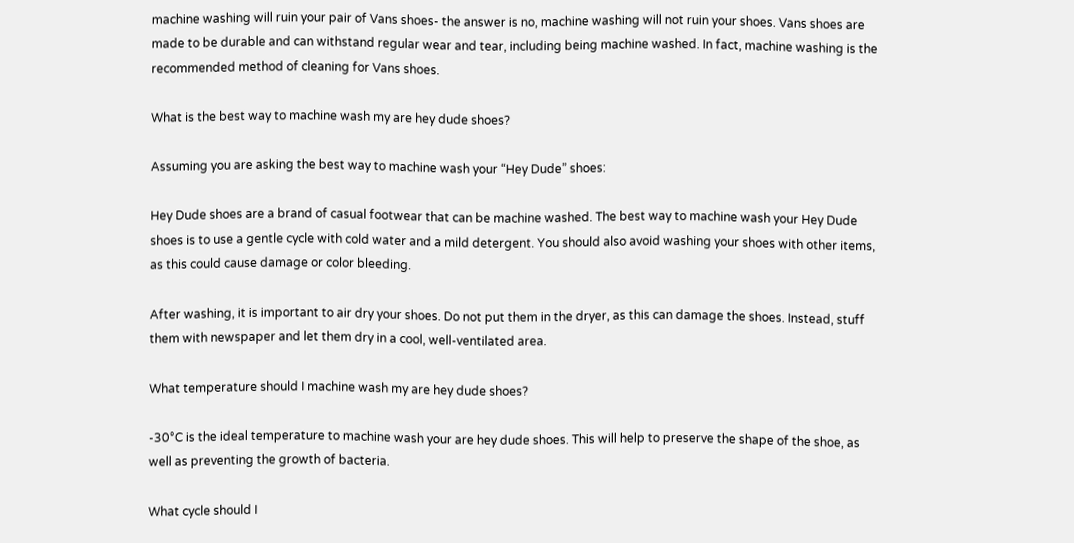machine washing will ruin your pair of Vans shoes- the answer is no, machine washing will not ruin your shoes. Vans shoes are made to be durable and can withstand regular wear and tear, including being machine washed. In fact, machine washing is the recommended method of cleaning for Vans shoes.

What is the best way to machine wash my are hey dude shoes?

Assuming you are asking the best way to machine wash your “Hey Dude” shoes:

Hey Dude shoes are a brand of casual footwear that can be machine washed. The best way to machine wash your Hey Dude shoes is to use a gentle cycle with cold water and a mild detergent. You should also avoid washing your shoes with other items, as this could cause damage or color bleeding.

After washing, it is important to air dry your shoes. Do not put them in the dryer, as this can damage the shoes. Instead, stuff them with newspaper and let them dry in a cool, well-ventilated area.

What temperature should I machine wash my are hey dude shoes?

-30°C is the ideal temperature to machine wash your are hey dude shoes. This will help to preserve the shape of the shoe, as well as preventing the growth of bacteria.

What cycle should I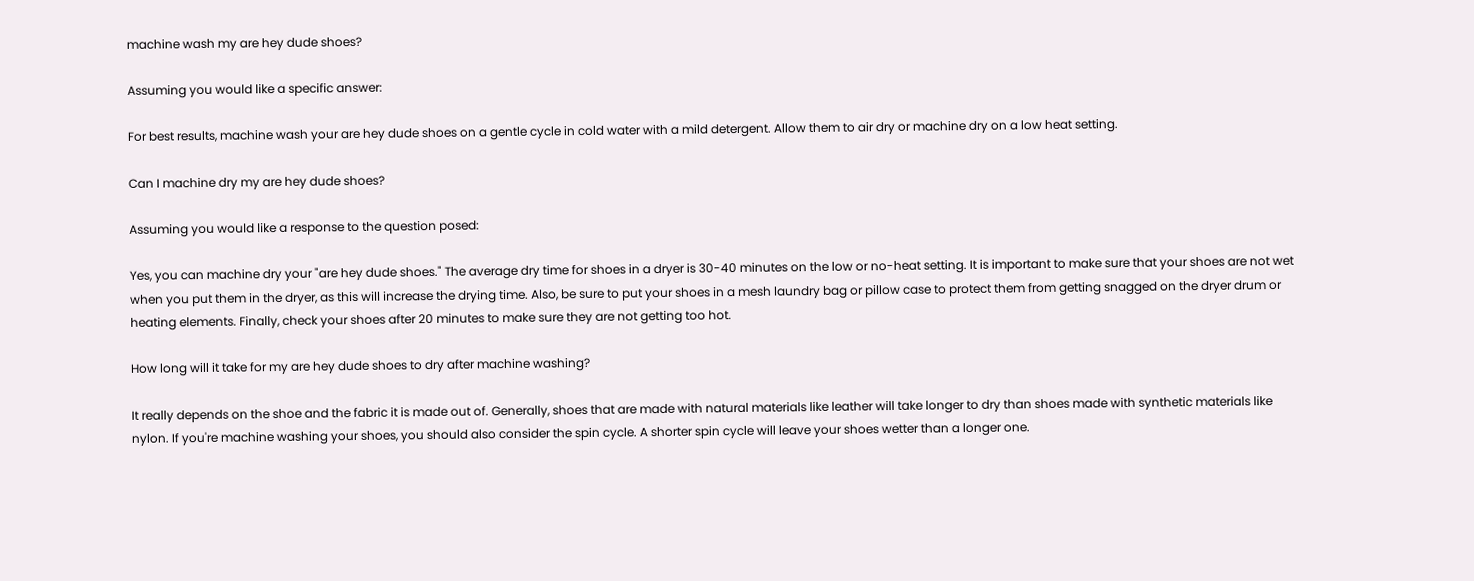machine wash my are hey dude shoes?

Assuming you would like a specific answer:

For best results, machine wash your are hey dude shoes on a gentle cycle in cold water with a mild detergent. Allow them to air dry or machine dry on a low heat setting.

Can I machine dry my are hey dude shoes?

Assuming you would like a response to the question posed:

Yes, you can machine dry your "are hey dude shoes." The average dry time for shoes in a dryer is 30-40 minutes on the low or no-heat setting. It is important to make sure that your shoes are not wet when you put them in the dryer, as this will increase the drying time. Also, be sure to put your shoes in a mesh laundry bag or pillow case to protect them from getting snagged on the dryer drum or heating elements. Finally, check your shoes after 20 minutes to make sure they are not getting too hot.

How long will it take for my are hey dude shoes to dry after machine washing?

It really depends on the shoe and the fabric it is made out of. Generally, shoes that are made with natural materials like leather will take longer to dry than shoes made with synthetic materials like nylon. If you're machine washing your shoes, you should also consider the spin cycle. A shorter spin cycle will leave your shoes wetter than a longer one.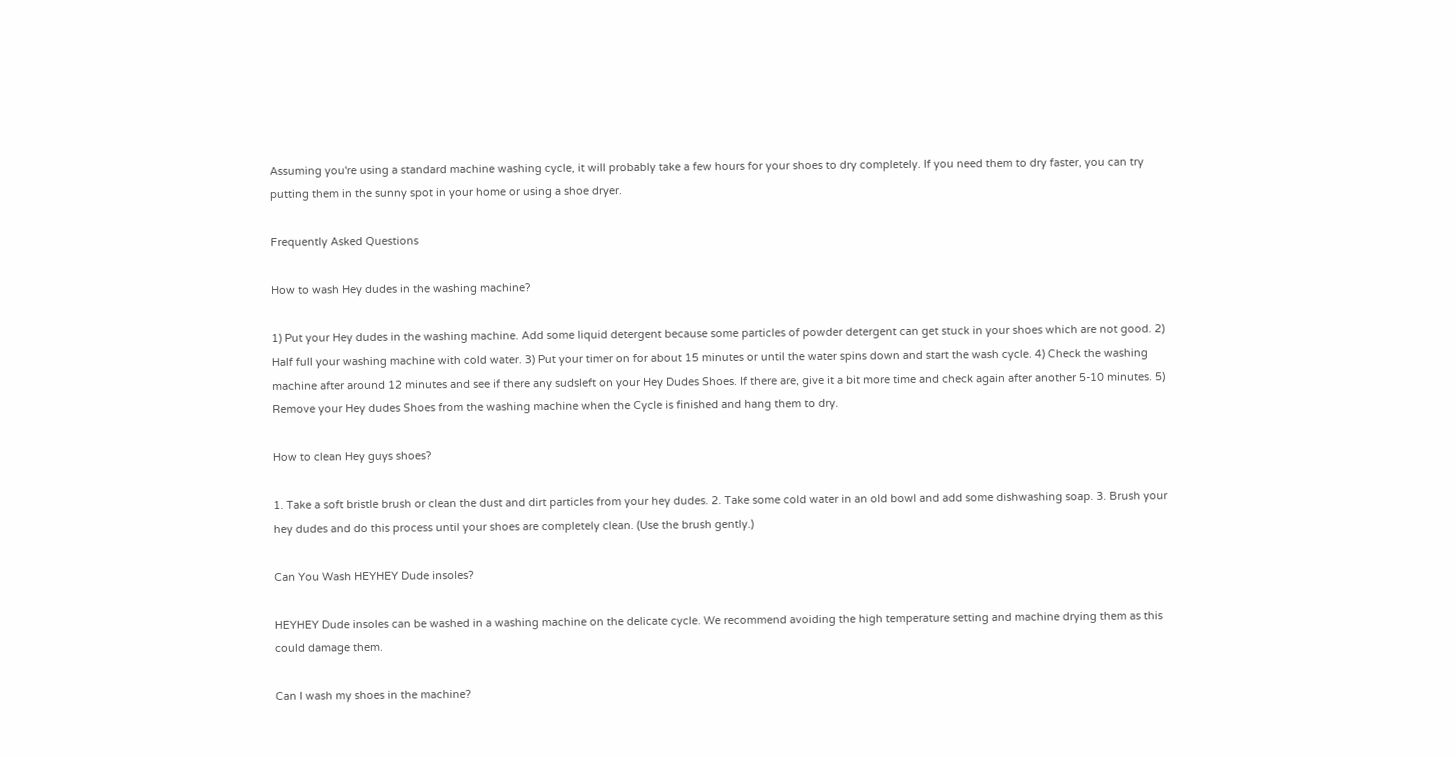Assuming you're using a standard machine washing cycle, it will probably take a few hours for your shoes to dry completely. If you need them to dry faster, you can try putting them in the sunny spot in your home or using a shoe dryer.

Frequently Asked Questions

How to wash Hey dudes in the washing machine?

1) Put your Hey dudes in the washing machine. Add some liquid detergent because some particles of powder detergent can get stuck in your shoes which are not good. 2) Half full your washing machine with cold water. 3) Put your timer on for about 15 minutes or until the water spins down and start the wash cycle. 4) Check the washing machine after around 12 minutes and see if there any sudsleft on your Hey Dudes Shoes. If there are, give it a bit more time and check again after another 5-10 minutes. 5) Remove your Hey dudes Shoes from the washing machine when the Cycle is finished and hang them to dry.

How to clean Hey guys shoes?

1. Take a soft bristle brush or clean the dust and dirt particles from your hey dudes. 2. Take some cold water in an old bowl and add some dishwashing soap. 3. Brush your hey dudes and do this process until your shoes are completely clean. (Use the brush gently.)

Can You Wash HEYHEY Dude insoles?

HEYHEY Dude insoles can be washed in a washing machine on the delicate cycle. We recommend avoiding the high temperature setting and machine drying them as this could damage them.

Can I wash my shoes in the machine?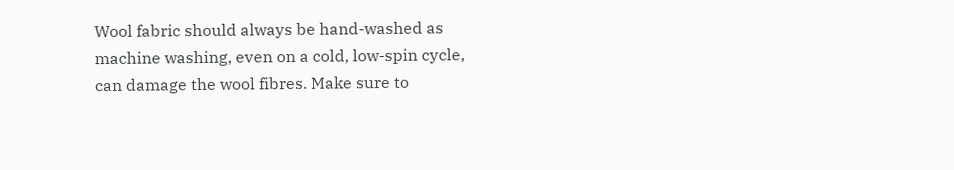Wool fabric should always be hand-washed as machine washing, even on a cold, low-spin cycle, can damage the wool fibres. Make sure to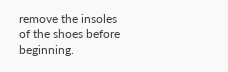remove the insoles of the shoes before beginning.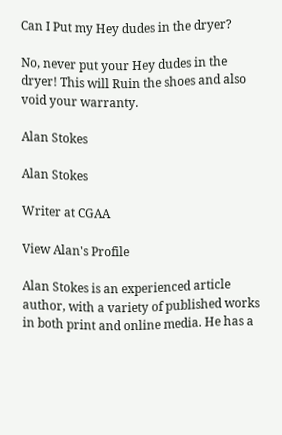Can I Put my Hey dudes in the dryer?

No, never put your Hey dudes in the dryer! This will Ruin the shoes and also void your warranty.

Alan Stokes

Alan Stokes

Writer at CGAA

View Alan's Profile

Alan Stokes is an experienced article author, with a variety of published works in both print and online media. He has a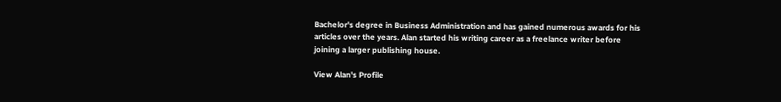Bachelor's degree in Business Administration and has gained numerous awards for his articles over the years. Alan started his writing career as a freelance writer before joining a larger publishing house.

View Alan's Profile